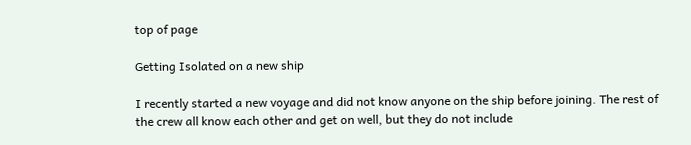top of page

Getting Isolated on a new ship

I recently started a new voyage and did not know anyone on the ship before joining. The rest of the crew all know each other and get on well, but they do not include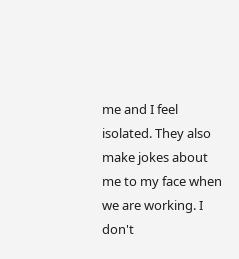me and I feel isolated. They also make jokes about me to my face when we are working. I don't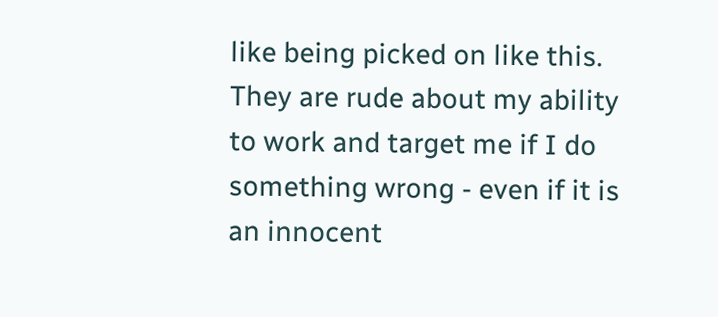like being picked on like this. They are rude about my ability to work and target me if I do something wrong - even if it is an innocent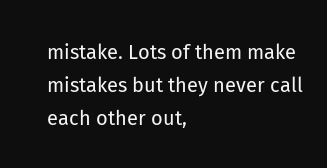mistake. Lots of them make mistakes but they never call each other out,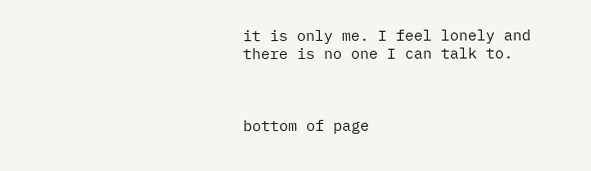it is only me. I feel lonely and there is no one I can talk to.



bottom of page